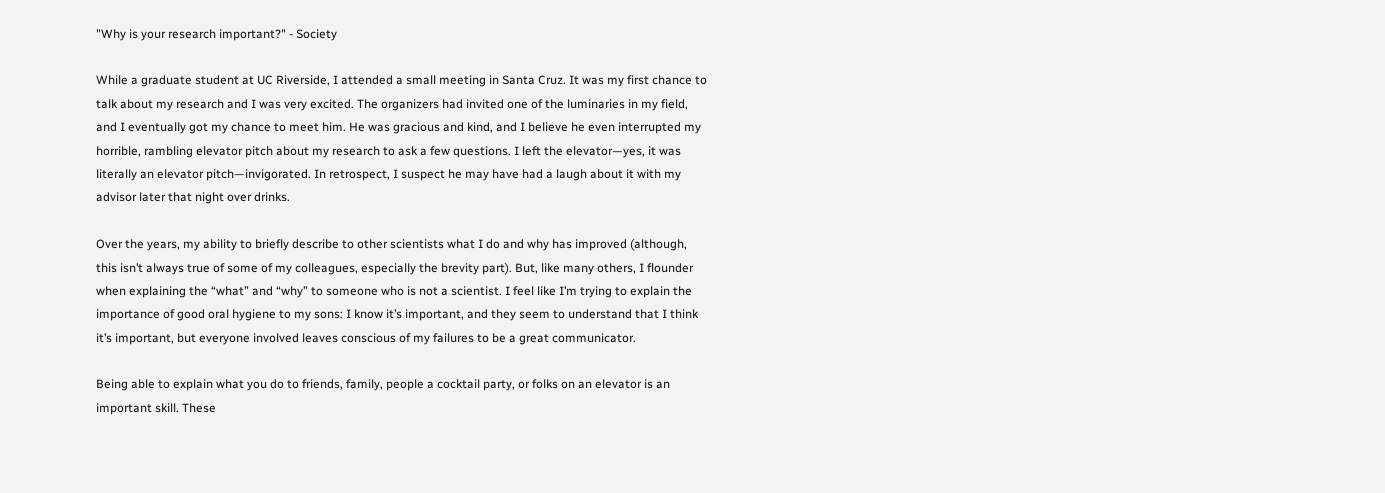"Why is your research important?" - Society

While a graduate student at UC Riverside, I attended a small meeting in Santa Cruz. It was my first chance to talk about my research and I was very excited. The organizers had invited one of the luminaries in my field, and I eventually got my chance to meet him. He was gracious and kind, and I believe he even interrupted my horrible, rambling elevator pitch about my research to ask a few questions. I left the elevator—yes, it was literally an elevator pitch—invigorated. In retrospect, I suspect he may have had a laugh about it with my advisor later that night over drinks.

Over the years, my ability to briefly describe to other scientists what I do and why has improved (although, this isn’t always true of some of my colleagues, especially the brevity part). But, like many others, I flounder when explaining the “what” and “why” to someone who is not a scientist. I feel like I’m trying to explain the importance of good oral hygiene to my sons: I know it’s important, and they seem to understand that I think it’s important, but everyone involved leaves conscious of my failures to be a great communicator.

Being able to explain what you do to friends, family, people a cocktail party, or folks on an elevator is an important skill. These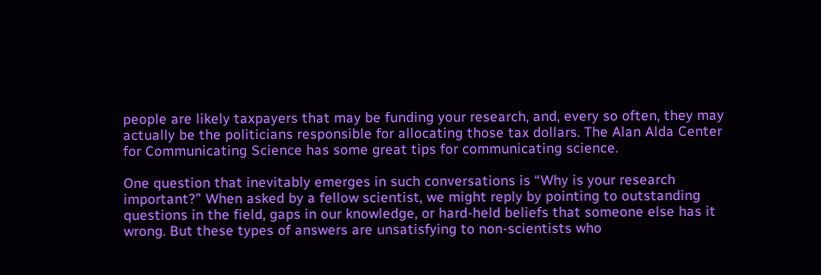people are likely taxpayers that may be funding your research, and, every so often, they may actually be the politicians responsible for allocating those tax dollars. The Alan Alda Center for Communicating Science has some great tips for communicating science.

One question that inevitably emerges in such conversations is “Why is your research important?” When asked by a fellow scientist, we might reply by pointing to outstanding questions in the field, gaps in our knowledge, or hard-held beliefs that someone else has it wrong. But these types of answers are unsatisfying to non-scientists who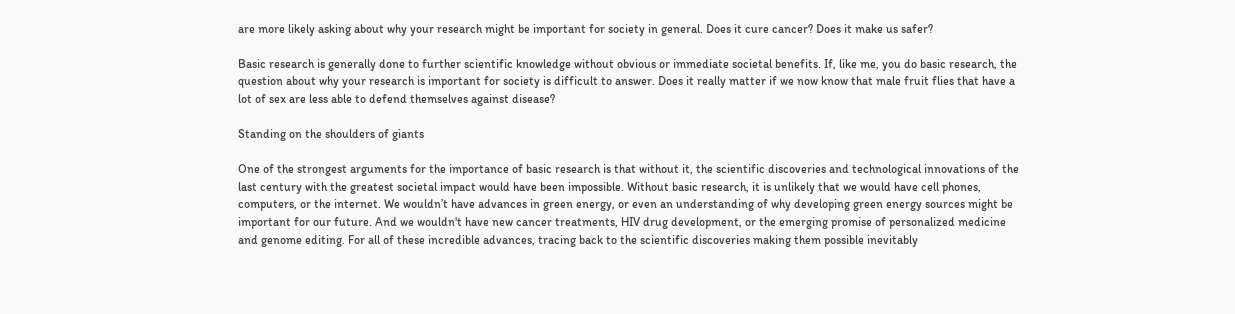are more likely asking about why your research might be important for society in general. Does it cure cancer? Does it make us safer?

Basic research is generally done to further scientific knowledge without obvious or immediate societal benefits. If, like me, you do basic research, the question about why your research is important for society is difficult to answer. Does it really matter if we now know that male fruit flies that have a lot of sex are less able to defend themselves against disease?

Standing on the shoulders of giants

One of the strongest arguments for the importance of basic research is that without it, the scientific discoveries and technological innovations of the last century with the greatest societal impact would have been impossible. Without basic research, it is unlikely that we would have cell phones, computers, or the internet. We wouldn’t have advances in green energy, or even an understanding of why developing green energy sources might be important for our future. And we wouldn't have new cancer treatments, HIV drug development, or the emerging promise of personalized medicine and genome editing. For all of these incredible advances, tracing back to the scientific discoveries making them possible inevitably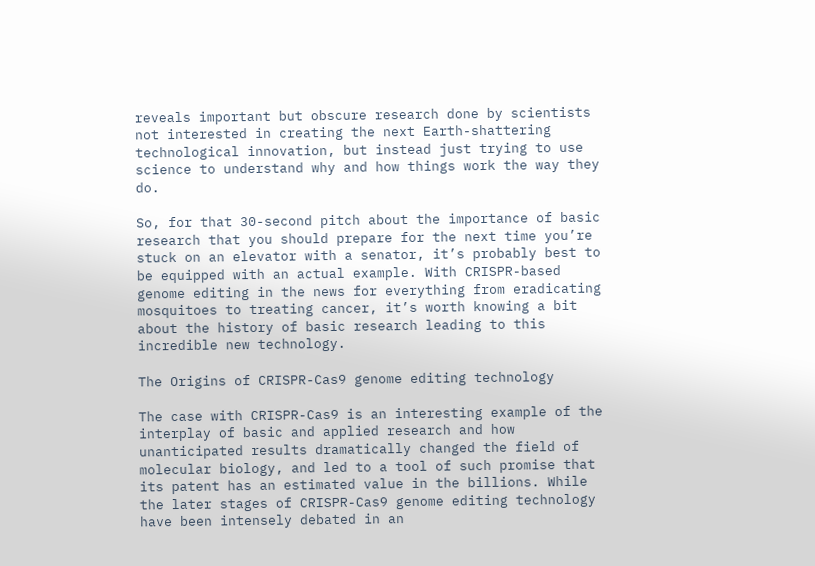reveals important but obscure research done by scientists not interested in creating the next Earth-shattering technological innovation, but instead just trying to use science to understand why and how things work the way they do.

So, for that 30-second pitch about the importance of basic research that you should prepare for the next time you’re stuck on an elevator with a senator, it’s probably best to be equipped with an actual example. With CRISPR-based genome editing in the news for everything from eradicating mosquitoes to treating cancer, it’s worth knowing a bit about the history of basic research leading to this incredible new technology.

The Origins of CRISPR-Cas9 genome editing technology

The case with CRISPR-Cas9 is an interesting example of the interplay of basic and applied research and how unanticipated results dramatically changed the field of molecular biology, and led to a tool of such promise that its patent has an estimated value in the billions. While the later stages of CRISPR-Cas9 genome editing technology have been intensely debated in an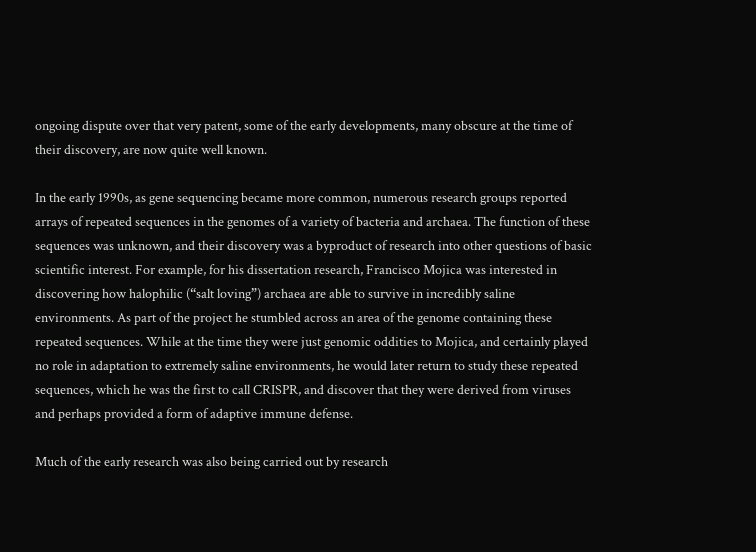ongoing dispute over that very patent, some of the early developments, many obscure at the time of their discovery, are now quite well known.

In the early 1990s, as gene sequencing became more common, numerous research groups reported arrays of repeated sequences in the genomes of a variety of bacteria and archaea. The function of these sequences was unknown, and their discovery was a byproduct of research into other questions of basic scientific interest. For example, for his dissertation research, Francisco Mojica was interested in discovering how halophilic (“salt loving”) archaea are able to survive in incredibly saline environments. As part of the project he stumbled across an area of the genome containing these repeated sequences. While at the time they were just genomic oddities to Mojica, and certainly played no role in adaptation to extremely saline environments, he would later return to study these repeated sequences, which he was the first to call CRISPR, and discover that they were derived from viruses and perhaps provided a form of adaptive immune defense.

Much of the early research was also being carried out by research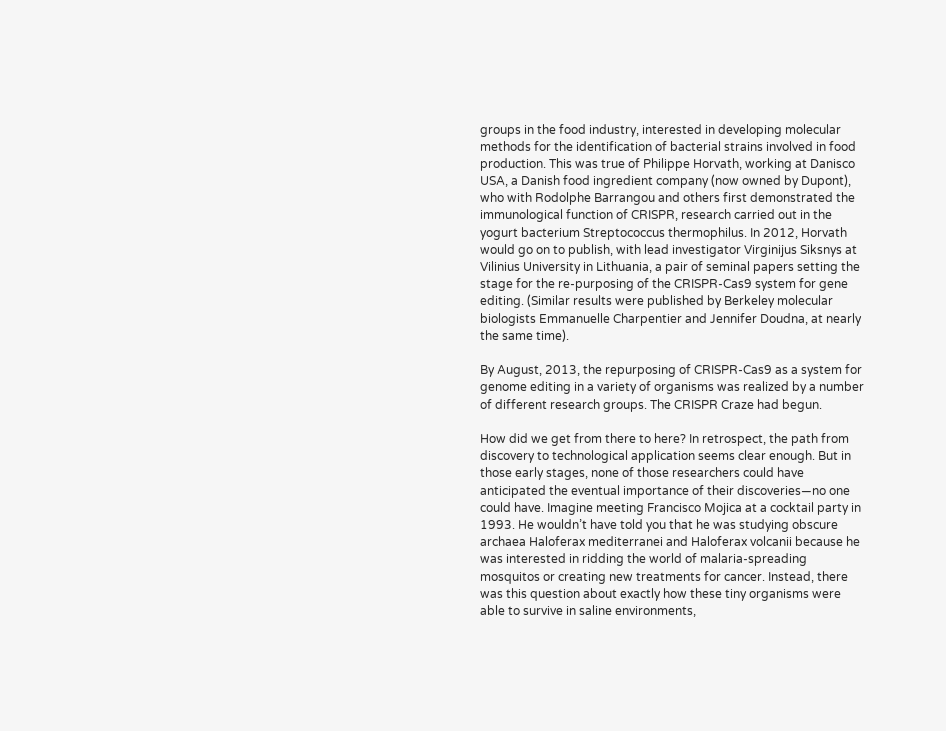groups in the food industry, interested in developing molecular methods for the identification of bacterial strains involved in food production. This was true of Philippe Horvath, working at Danisco USA, a Danish food ingredient company (now owned by Dupont), who with Rodolphe Barrangou and others first demonstrated the immunological function of CRISPR, research carried out in the yogurt bacterium Streptococcus thermophilus. In 2012, Horvath would go on to publish, with lead investigator Virginijus Siksnys at Vilinius University in Lithuania, a pair of seminal papers setting the stage for the re-purposing of the CRISPR-Cas9 system for gene editing. (Similar results were published by Berkeley molecular biologists Emmanuelle Charpentier and Jennifer Doudna, at nearly the same time).

By August, 2013, the repurposing of CRISPR-Cas9 as a system for genome editing in a variety of organisms was realized by a number of different research groups. The CRISPR Craze had begun.

How did we get from there to here? In retrospect, the path from discovery to technological application seems clear enough. But in those early stages, none of those researchers could have anticipated the eventual importance of their discoveries—no one could have. Imagine meeting Francisco Mojica at a cocktail party in 1993. He wouldn’t have told you that he was studying obscure archaea Haloferax mediterranei and Haloferax volcanii because he was interested in ridding the world of malaria-spreading mosquitos or creating new treatments for cancer. Instead, there was this question about exactly how these tiny organisms were able to survive in saline environments,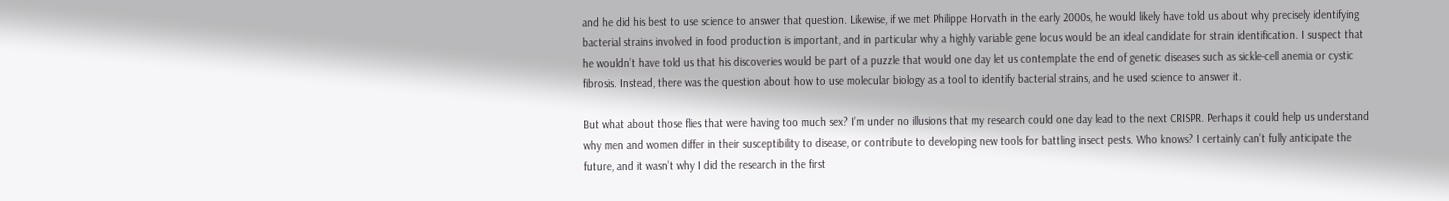and he did his best to use science to answer that question. Likewise, if we met Philippe Horvath in the early 2000s, he would likely have told us about why precisely identifying bacterial strains involved in food production is important, and in particular why a highly variable gene locus would be an ideal candidate for strain identification. I suspect that he wouldn’t have told us that his discoveries would be part of a puzzle that would one day let us contemplate the end of genetic diseases such as sickle-cell anemia or cystic fibrosis. Instead, there was the question about how to use molecular biology as a tool to identify bacterial strains, and he used science to answer it.

But what about those flies that were having too much sex? I’m under no illusions that my research could one day lead to the next CRISPR. Perhaps it could help us understand why men and women differ in their susceptibility to disease, or contribute to developing new tools for battling insect pests. Who knows? I certainly can’t fully anticipate the future, and it wasn’t why I did the research in the first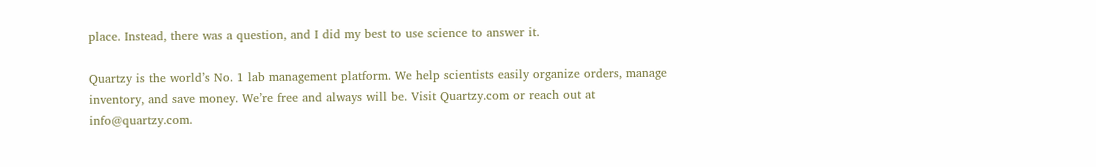place. Instead, there was a question, and I did my best to use science to answer it.

Quartzy is the world’s No. 1 lab management platform. We help scientists easily organize orders, manage inventory, and save money. We’re free and always will be. Visit Quartzy.com or reach out at info@quartzy.com.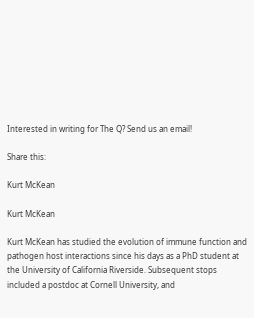Interested in writing for The Q? Send us an email!

Share this:

Kurt McKean

Kurt McKean

Kurt McKean has studied the evolution of immune function and pathogen host interactions since his days as a PhD student at the University of California Riverside. Subsequent stops included a postdoc at Cornell University, and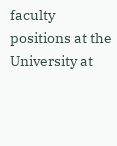faculty positions at the University at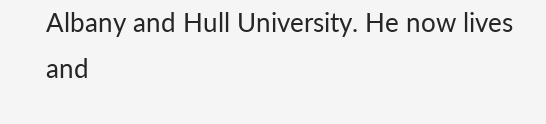Albany and Hull University. He now lives and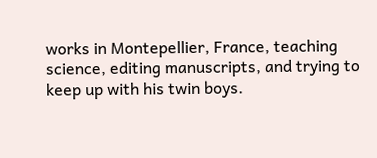works in Montepellier, France, teaching science, editing manuscripts, and trying to keep up with his twin boys.